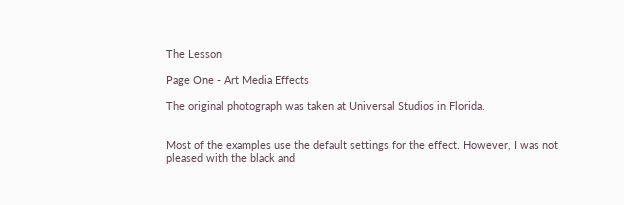The Lesson

Page One - Art Media Effects

The original photograph was taken at Universal Studios in Florida.


Most of the examples use the default settings for the effect. However, I was not pleased with the black and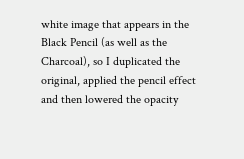white image that appears in the Black Pencil (as well as the Charcoal), so I duplicated the original, applied the pencil effect and then lowered the opacity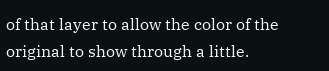of that layer to allow the color of the original to show through a little.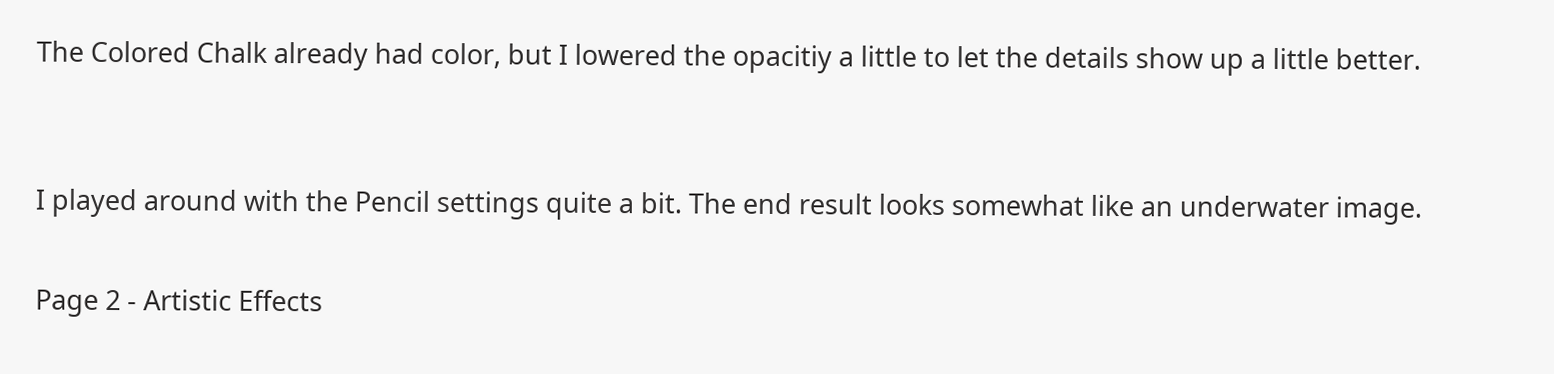The Colored Chalk already had color, but I lowered the opacitiy a little to let the details show up a little better.


I played around with the Pencil settings quite a bit. The end result looks somewhat like an underwater image.

Page 2 - Artistic Effects